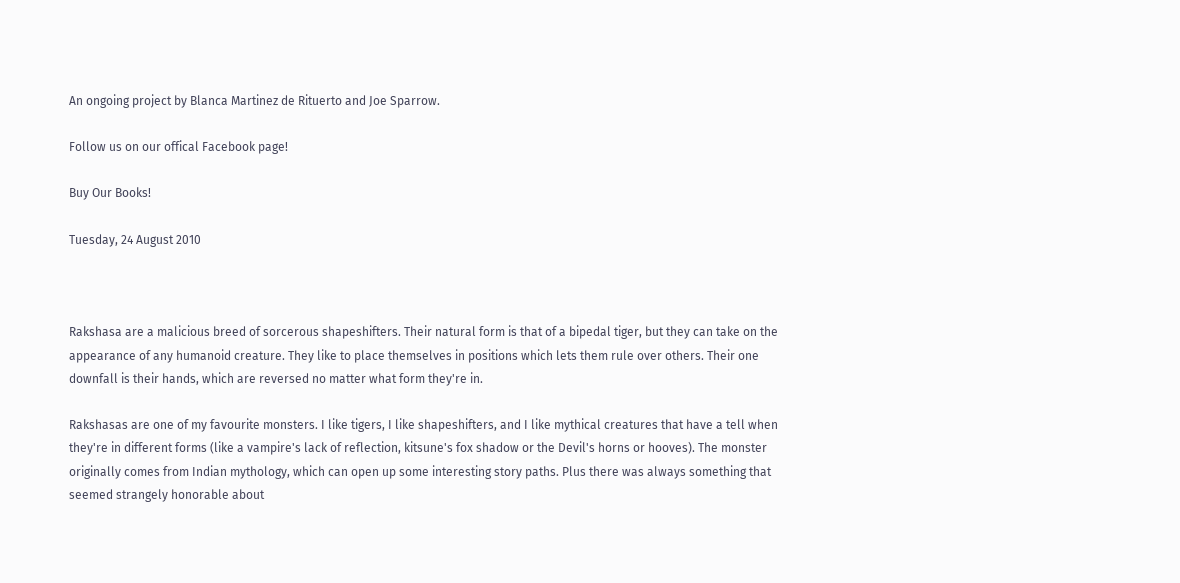An ongoing project by Blanca Martinez de Rituerto and Joe Sparrow.

Follow us on our offical Facebook page!

Buy Our Books!

Tuesday, 24 August 2010



Rakshasa are a malicious breed of sorcerous shapeshifters. Their natural form is that of a bipedal tiger, but they can take on the appearance of any humanoid creature. They like to place themselves in positions which lets them rule over others. Their one downfall is their hands, which are reversed no matter what form they're in.

Rakshasas are one of my favourite monsters. I like tigers, I like shapeshifters, and I like mythical creatures that have a tell when they're in different forms (like a vampire's lack of reflection, kitsune's fox shadow or the Devil's horns or hooves). The monster originally comes from Indian mythology, which can open up some interesting story paths. Plus there was always something that seemed strangely honorable about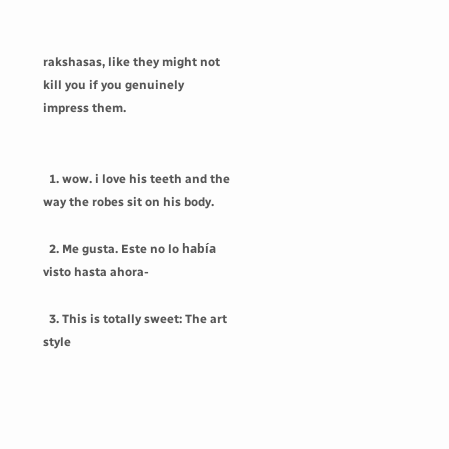rakshasas, like they might not kill you if you genuinely impress them.


  1. wow. i love his teeth and the way the robes sit on his body.

  2. Me gusta. Este no lo había visto hasta ahora-

  3. This is totally sweet: The art style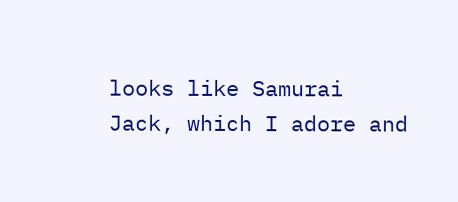looks like Samurai Jack, which I adore and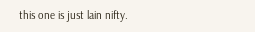this one is just lain nifty.